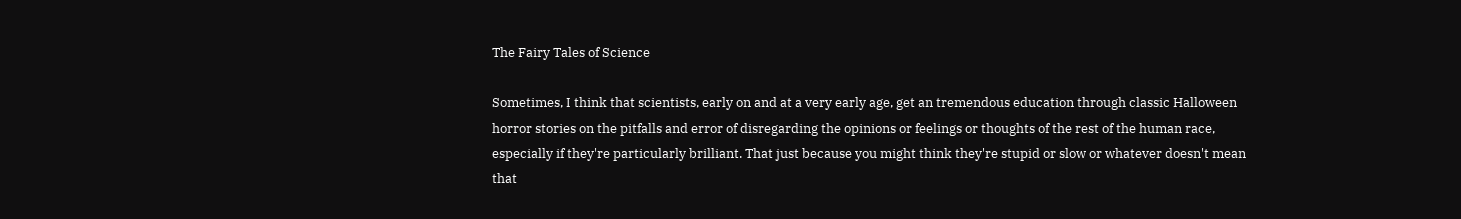The Fairy Tales of Science

Sometimes, I think that scientists, early on and at a very early age, get an tremendous education through classic Halloween horror stories on the pitfalls and error of disregarding the opinions or feelings or thoughts of the rest of the human race, especially if they're particularly brilliant. That just because you might think they're stupid or slow or whatever doesn't mean that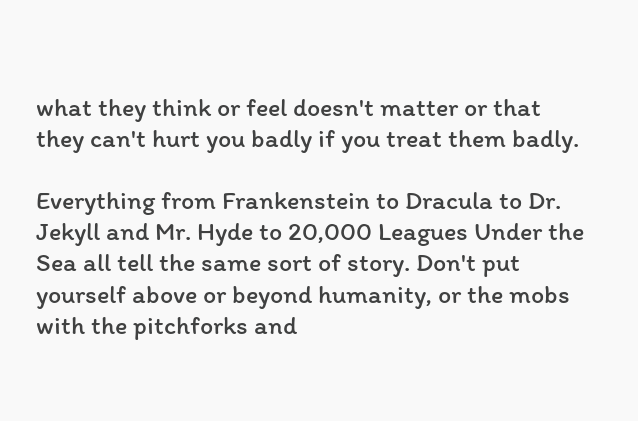what they think or feel doesn't matter or that they can't hurt you badly if you treat them badly.

Everything from Frankenstein to Dracula to Dr. Jekyll and Mr. Hyde to 20,000 Leagues Under the Sea all tell the same sort of story. Don't put yourself above or beyond humanity, or the mobs with the pitchforks and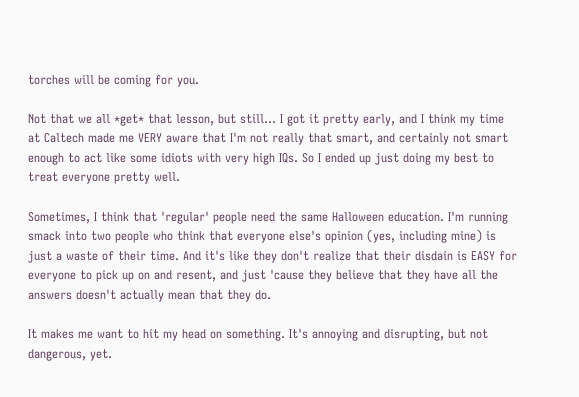torches will be coming for you.

Not that we all *get* that lesson, but still... I got it pretty early, and I think my time at Caltech made me VERY aware that I'm not really that smart, and certainly not smart enough to act like some idiots with very high IQs. So I ended up just doing my best to treat everyone pretty well.

Sometimes, I think that 'regular' people need the same Halloween education. I'm running smack into two people who think that everyone else's opinion (yes, including mine) is just a waste of their time. And it's like they don't realize that their disdain is EASY for everyone to pick up on and resent, and just 'cause they believe that they have all the answers doesn't actually mean that they do.

It makes me want to hit my head on something. It's annoying and disrupting, but not dangerous, yet.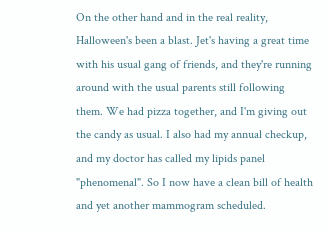On the other hand and in the real reality, Halloween's been a blast. Jet's having a great time with his usual gang of friends, and they're running around with the usual parents still following them. We had pizza together, and I'm giving out the candy as usual. I also had my annual checkup, and my doctor has called my lipids panel "phenomenal". So I now have a clean bill of health and yet another mammogram scheduled.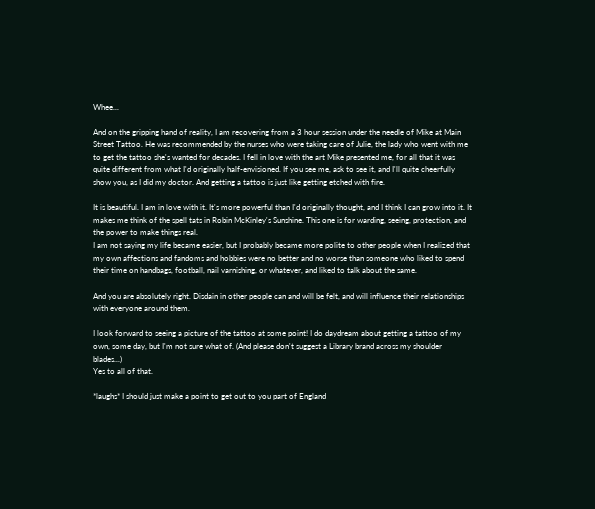Whee...

And on the gripping hand of reality, I am recovering from a 3 hour session under the needle of Mike at Main Street Tattoo. He was recommended by the nurses who were taking care of Julie, the lady who went with me to get the tattoo she's wanted for decades. I fell in love with the art Mike presented me, for all that it was quite different from what I'd originally half-envisioned. If you see me, ask to see it, and I'll quite cheerfully show you, as I did my doctor. And getting a tattoo is just like getting etched with fire.

It is beautiful. I am in love with it. It's more powerful than I'd originally thought, and I think I can grow into it. It makes me think of the spell tats in Robin McKinley's Sunshine. This one is for warding, seeing, protection, and the power to make things real.
I am not saying my life became easier, but I probably became more polite to other people when I realized that my own affections and fandoms and hobbies were no better and no worse than someone who liked to spend their time on handbags, football, nail varnishing, or whatever, and liked to talk about the same.

And you are absolutely right. Disdain in other people can and will be felt, and will influence their relationships with everyone around them.

I look forward to seeing a picture of the tattoo at some point! I do daydream about getting a tattoo of my own, some day, but I'm not sure what of. (And please don't suggest a Library brand across my shoulder blades...)
Yes to all of that.

*laughs* I should just make a point to get out to you part of England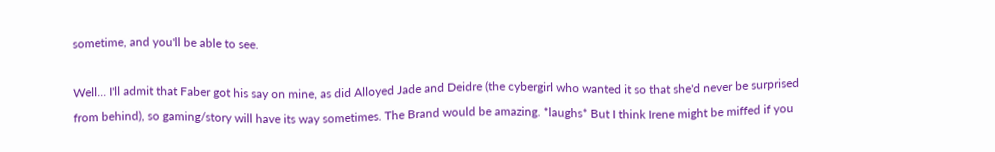sometime, and you'll be able to see.

Well... I'll admit that Faber got his say on mine, as did Alloyed Jade and Deidre (the cybergirl who wanted it so that she'd never be surprised from behind), so gaming/story will have its way sometimes. The Brand would be amazing. *laughs* But I think Irene might be miffed if you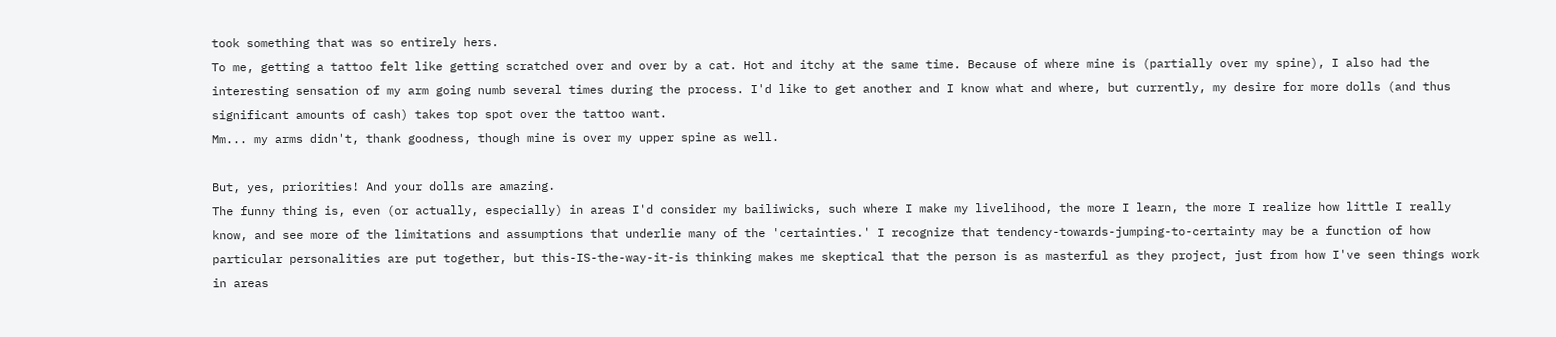took something that was so entirely hers.
To me, getting a tattoo felt like getting scratched over and over by a cat. Hot and itchy at the same time. Because of where mine is (partially over my spine), I also had the interesting sensation of my arm going numb several times during the process. I'd like to get another and I know what and where, but currently, my desire for more dolls (and thus significant amounts of cash) takes top spot over the tattoo want.
Mm... my arms didn't, thank goodness, though mine is over my upper spine as well.

But, yes, priorities! And your dolls are amazing.
The funny thing is, even (or actually, especially) in areas I'd consider my bailiwicks, such where I make my livelihood, the more I learn, the more I realize how little I really know, and see more of the limitations and assumptions that underlie many of the 'certainties.' I recognize that tendency-towards-jumping-to-certainty may be a function of how particular personalities are put together, but this-IS-the-way-it-is thinking makes me skeptical that the person is as masterful as they project, just from how I've seen things work in areas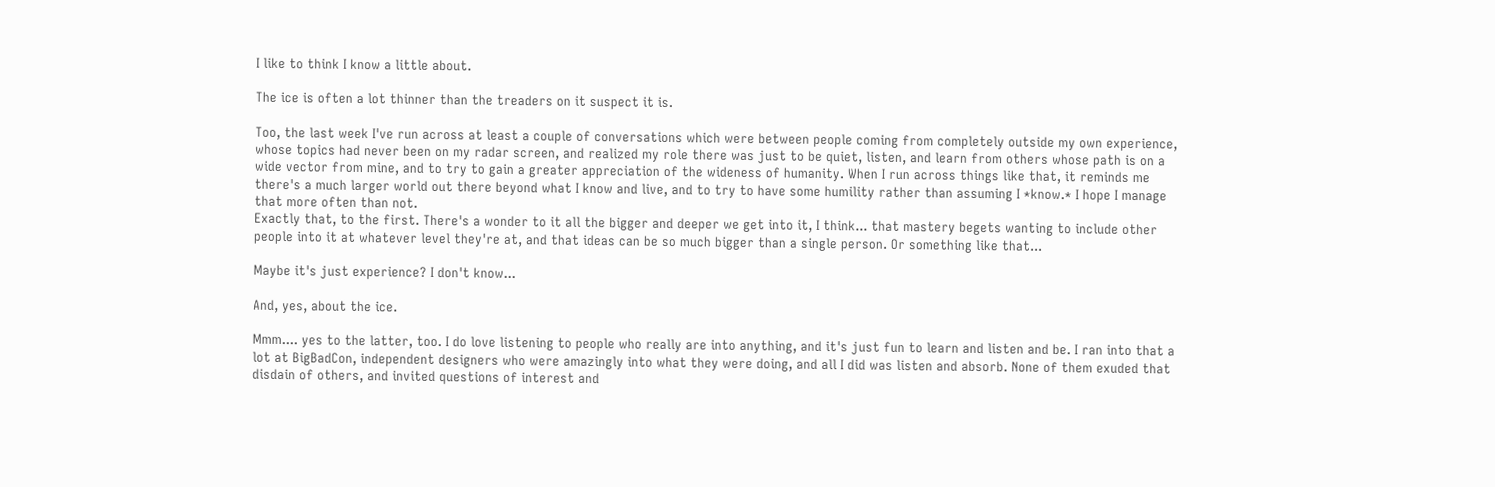I like to think I know a little about.

The ice is often a lot thinner than the treaders on it suspect it is.

Too, the last week I've run across at least a couple of conversations which were between people coming from completely outside my own experience, whose topics had never been on my radar screen, and realized my role there was just to be quiet, listen, and learn from others whose path is on a wide vector from mine, and to try to gain a greater appreciation of the wideness of humanity. When I run across things like that, it reminds me there's a much larger world out there beyond what I know and live, and to try to have some humility rather than assuming I *know.* I hope I manage that more often than not.
Exactly that, to the first. There's a wonder to it all the bigger and deeper we get into it, I think... that mastery begets wanting to include other people into it at whatever level they're at, and that ideas can be so much bigger than a single person. Or something like that...

Maybe it's just experience? I don't know...

And, yes, about the ice.

Mmm.... yes to the latter, too. I do love listening to people who really are into anything, and it's just fun to learn and listen and be. I ran into that a lot at BigBadCon, independent designers who were amazingly into what they were doing, and all I did was listen and absorb. None of them exuded that disdain of others, and invited questions of interest and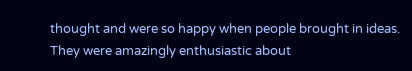thought and were so happy when people brought in ideas. They were amazingly enthusiastic about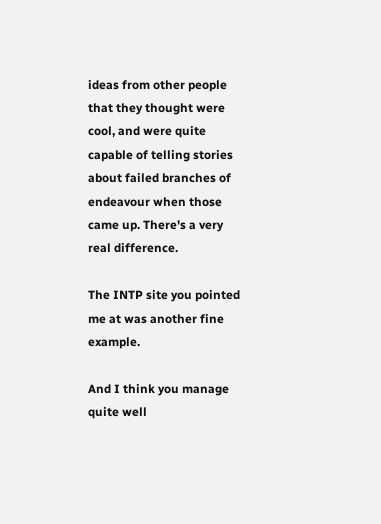ideas from other people that they thought were cool, and were quite capable of telling stories about failed branches of endeavour when those came up. There's a very real difference.

The INTP site you pointed me at was another fine example.

And I think you manage quite well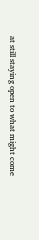at still staying open to what might come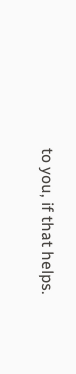to you, if that helps.